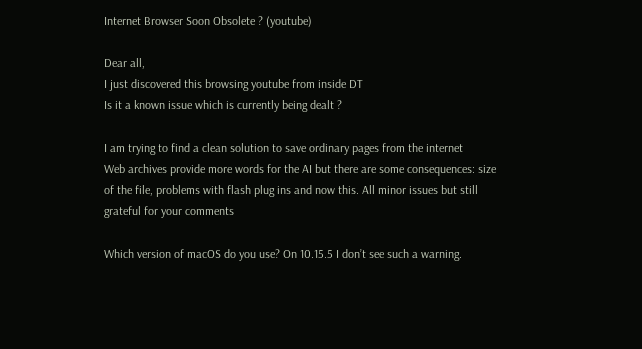Internet Browser Soon Obsolete ? (youtube)

Dear all,
I just discovered this browsing youtube from inside DT
Is it a known issue which is currently being dealt ?

I am trying to find a clean solution to save ordinary pages from the internet
Web archives provide more words for the AI but there are some consequences: size of the file, problems with flash plug ins and now this. All minor issues but still grateful for your comments

Which version of macOS do you use? On 10.15.5 I don’t see such a warning.